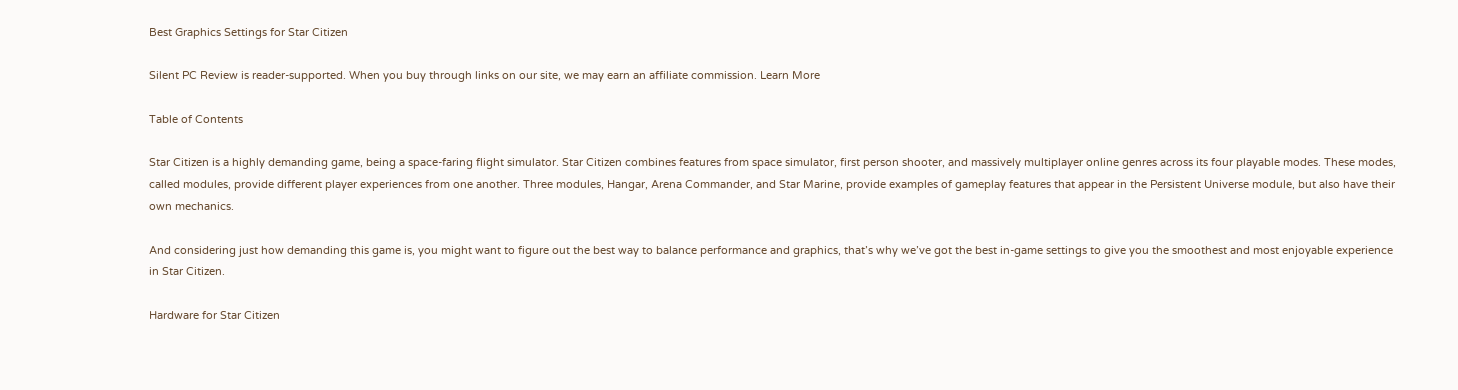Best Graphics Settings for Star Citizen

Silent PC Review is reader-supported. When you buy through links on our site, we may earn an affiliate commission. Learn More

Table of Contents

Star Citizen is a highly demanding game, being a space-faring flight simulator. Star Citizen combines features from space simulator, first person shooter, and massively multiplayer online genres across its four playable modes. These modes, called modules, provide different player experiences from one another. Three modules, Hangar, Arena Commander, and Star Marine, provide examples of gameplay features that appear in the Persistent Universe module, but also have their own mechanics.

And considering just how demanding this game is, you might want to figure out the best way to balance performance and graphics, that’s why we’ve got the best in-game settings to give you the smoothest and most enjoyable experience in Star Citizen.

Hardware for Star Citizen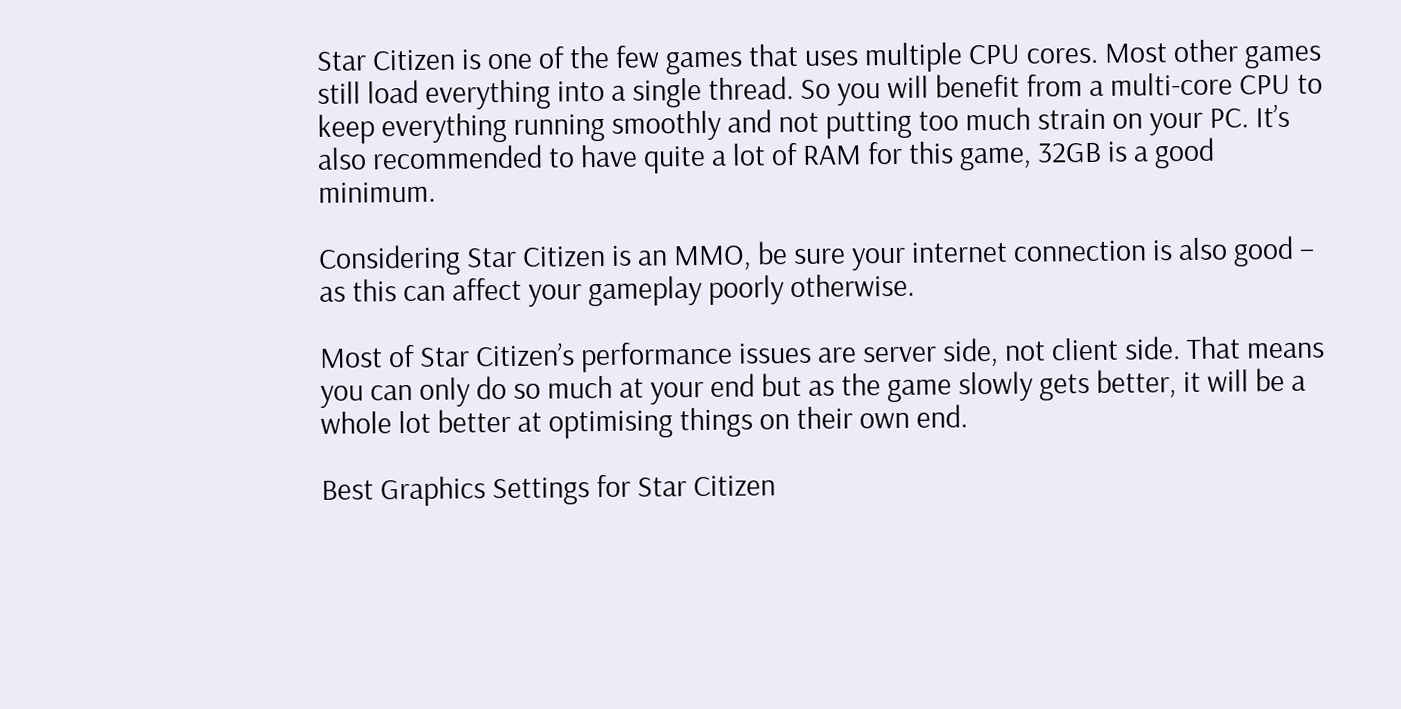Star Citizen is one of the few games that uses multiple CPU cores. Most other games still load everything into a single thread. So you will benefit from a multi-core CPU to keep everything running smoothly and not putting too much strain on your PC. It’s also recommended to have quite a lot of RAM for this game, 32GB is a good minimum.

Considering Star Citizen is an MMO, be sure your internet connection is also good – as this can affect your gameplay poorly otherwise.

Most of Star Citizen’s performance issues are server side, not client side. That means you can only do so much at your end but as the game slowly gets better, it will be a whole lot better at optimising things on their own end.

Best Graphics Settings for Star Citizen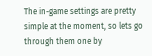The in-game settings are pretty simple at the moment, so lets go through them one by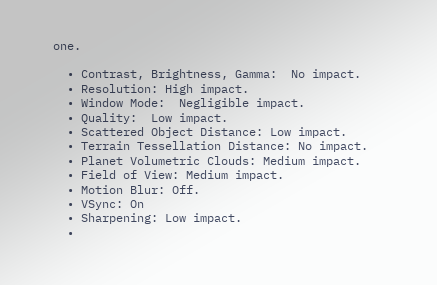one.

  • Contrast, Brightness, Gamma:  No impact.
  • Resolution: High impact.
  • Window Mode:  Negligible impact.
  • Quality:  Low impact.
  • Scattered Object Distance: Low impact.
  • Terrain Tessellation Distance: No impact.
  • Planet Volumetric Clouds: Medium impact.
  • Field of View: Medium impact.
  • Motion Blur: Off.
  • VSync: On
  • Sharpening: Low impact.
  •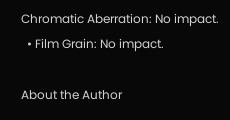Chromatic Aberration: No impact.
  • Film Grain: No impact.

About the Author